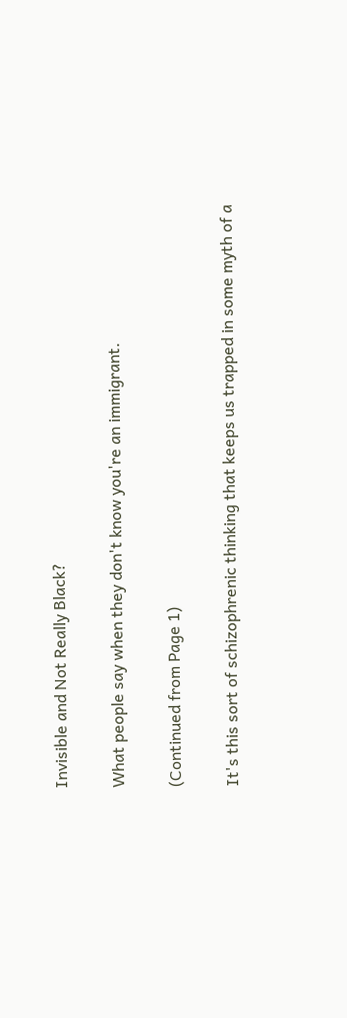Invisible and Not Really Black?

What people say when they don't know you're an immigrant.

(Continued from Page 1)

It's this sort of schizophrenic thinking that keeps us trapped in some myth of a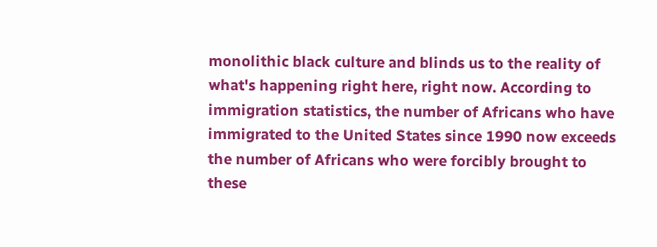monolithic black culture and blinds us to the reality of what's happening right here, right now. According to immigration statistics, the number of Africans who have immigrated to the United States since 1990 now exceeds the number of Africans who were forcibly brought to these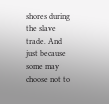shores during the slave trade. And just because some may choose not to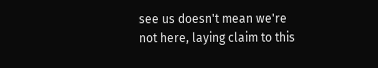see us doesn't mean we're not here, laying claim to this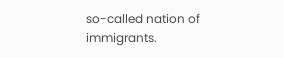so-called nation of immigrants.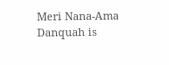Meri Nana-Ama Danquah is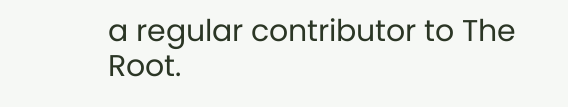a regular contributor to The Root.